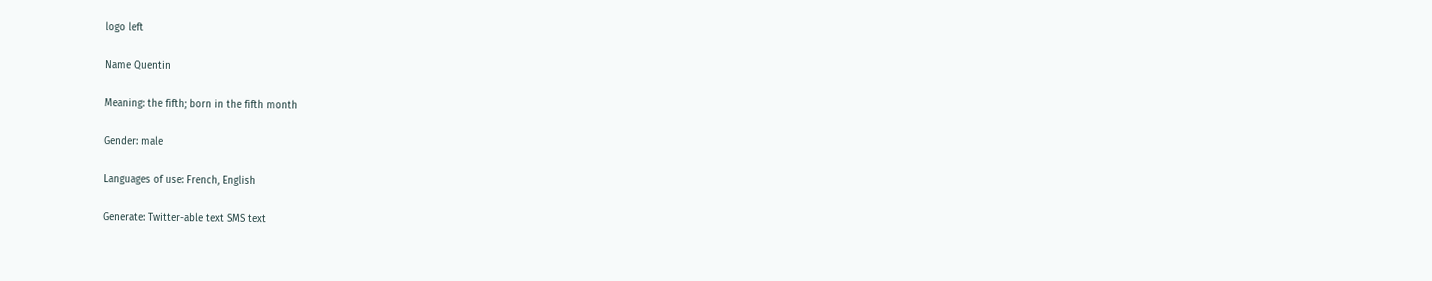logo left

Name Quentin

Meaning: the fifth; born in the fifth month

Gender: male

Languages of use: French, English

Generate: Twitter-able text SMS text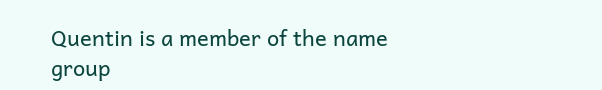Quentin is a member of the name group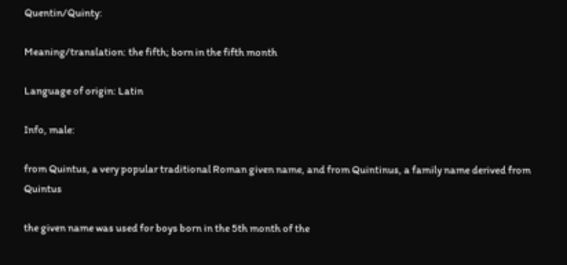Quentin/Quinty:

Meaning/translation: the fifth; born in the fifth month

Language of origin: Latin

Info, male:

from Quintus, a very popular traditional Roman given name, and from Quintinus, a family name derived from Quintus

the given name was used for boys born in the 5th month of the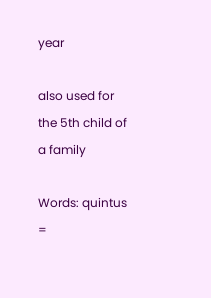year

also used for the 5th child of a family

Words: quintus =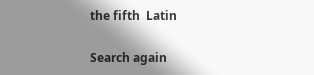the fifth  Latin

Search again